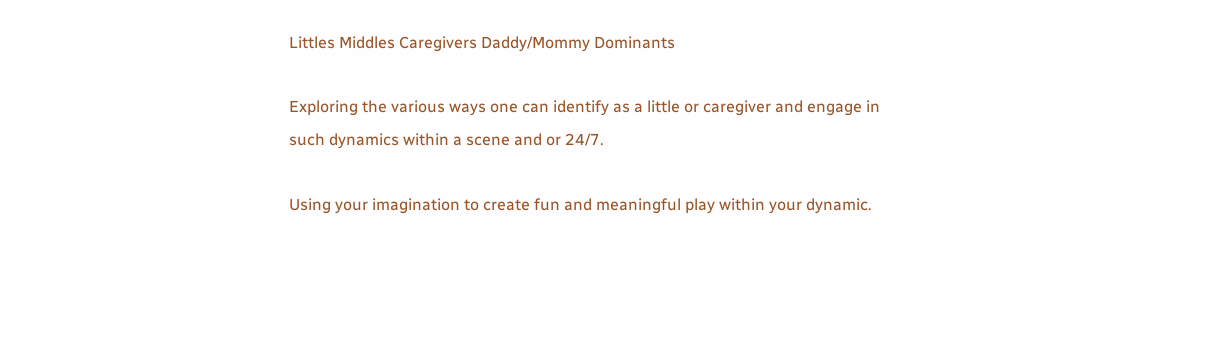Littles Middles Caregivers Daddy/Mommy Dominants

Exploring the various ways one can identify as a little or caregiver and engage in such dynamics within a scene and or 24/7.

Using your imagination to create fun and meaningful play within your dynamic.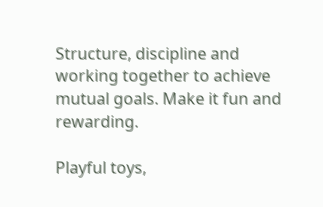Structure, discipline and working together to achieve mutual goals. Make it fun and rewarding.

Playful toys,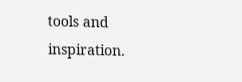tools and inspiration.